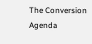The Conversion Agenda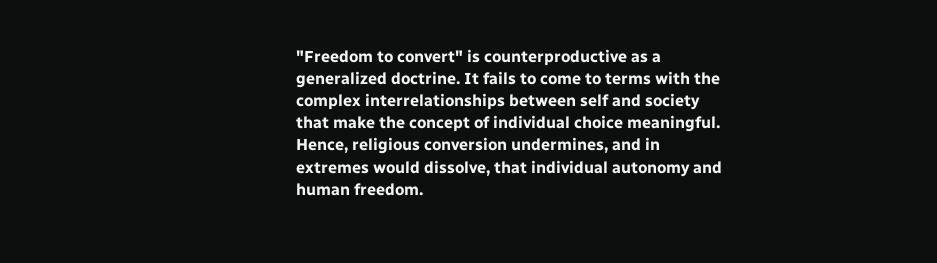"Freedom to convert" is counterproductive as a generalized doctrine. It fails to come to terms with the complex interrelationships between self and society that make the concept of individual choice meaningful. Hence, religious conversion undermines, and in extremes would dissolve, that individual autonomy and human freedom.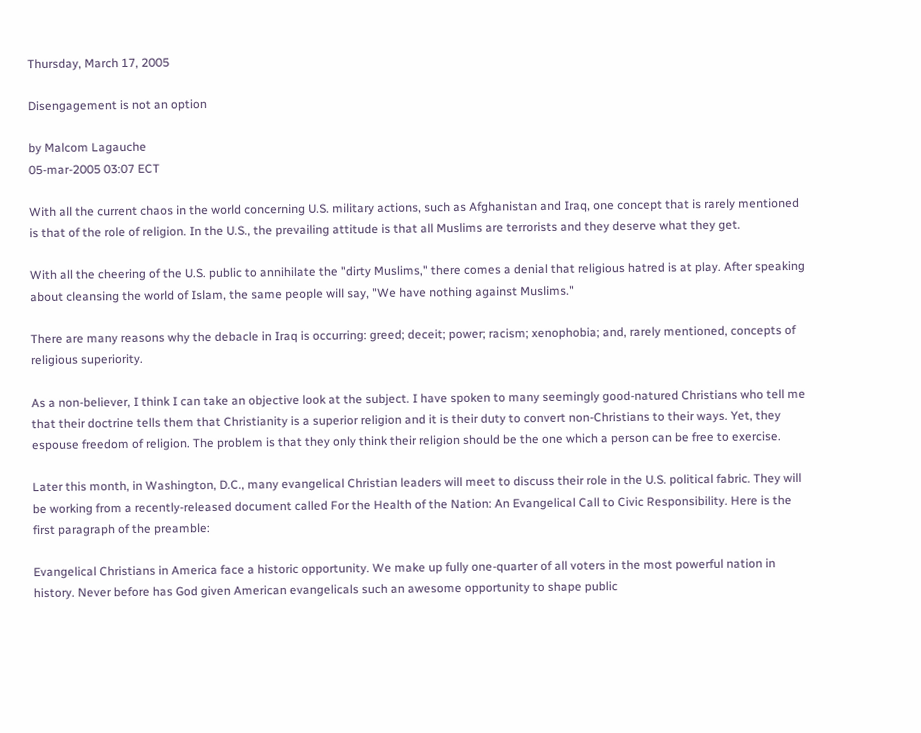Thursday, March 17, 2005

Disengagement is not an option

by Malcom Lagauche
05-mar-2005 03:07 ECT

With all the current chaos in the world concerning U.S. military actions, such as Afghanistan and Iraq, one concept that is rarely mentioned is that of the role of religion. In the U.S., the prevailing attitude is that all Muslims are terrorists and they deserve what they get.

With all the cheering of the U.S. public to annihilate the "dirty Muslims," there comes a denial that religious hatred is at play. After speaking about cleansing the world of Islam, the same people will say, "We have nothing against Muslims."

There are many reasons why the debacle in Iraq is occurring: greed; deceit; power; racism; xenophobia; and, rarely mentioned, concepts of religious superiority.

As a non-believer, I think I can take an objective look at the subject. I have spoken to many seemingly good-natured Christians who tell me that their doctrine tells them that Christianity is a superior religion and it is their duty to convert non-Christians to their ways. Yet, they espouse freedom of religion. The problem is that they only think their religion should be the one which a person can be free to exercise.

Later this month, in Washington, D.C., many evangelical Christian leaders will meet to discuss their role in the U.S. political fabric. They will be working from a recently-released document called For the Health of the Nation: An Evangelical Call to Civic Responsibility. Here is the first paragraph of the preamble:

Evangelical Christians in America face a historic opportunity. We make up fully one-quarter of all voters in the most powerful nation in history. Never before has God given American evangelicals such an awesome opportunity to shape public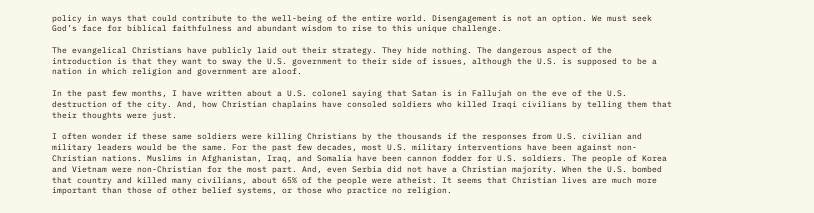policy in ways that could contribute to the well-being of the entire world. Disengagement is not an option. We must seek God’s face for biblical faithfulness and abundant wisdom to rise to this unique challenge.

The evangelical Christians have publicly laid out their strategy. They hide nothing. The dangerous aspect of the introduction is that they want to sway the U.S. government to their side of issues, although the U.S. is supposed to be a nation in which religion and government are aloof.

In the past few months, I have written about a U.S. colonel saying that Satan is in Fallujah on the eve of the U.S. destruction of the city. And, how Christian chaplains have consoled soldiers who killed Iraqi civilians by telling them that their thoughts were just.

I often wonder if these same soldiers were killing Christians by the thousands if the responses from U.S. civilian and military leaders would be the same. For the past few decades, most U.S. military interventions have been against non-Christian nations. Muslims in Afghanistan, Iraq, and Somalia have been cannon fodder for U.S. soldiers. The people of Korea and Vietnam were non-Christian for the most part. And, even Serbia did not have a Christian majority. When the U.S. bombed that country and killed many civilians, about 65% of the people were atheist. It seems that Christian lives are much more important than those of other belief systems, or those who practice no religion.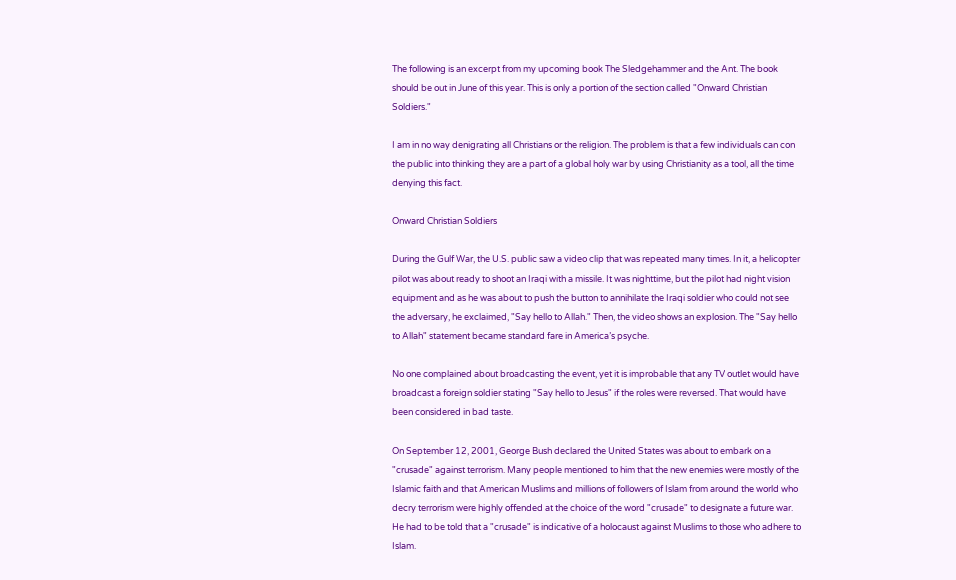The following is an excerpt from my upcoming book The Sledgehammer and the Ant. The book should be out in June of this year. This is only a portion of the section called "Onward Christian Soldiers."

I am in no way denigrating all Christians or the religion. The problem is that a few individuals can con the public into thinking they are a part of a global holy war by using Christianity as a tool, all the time denying this fact.

Onward Christian Soldiers

During the Gulf War, the U.S. public saw a video clip that was repeated many times. In it, a helicopter pilot was about ready to shoot an Iraqi with a missile. It was nighttime, but the pilot had night vision equipment and as he was about to push the button to annihilate the Iraqi soldier who could not see the adversary, he exclaimed, "Say hello to Allah." Then, the video shows an explosion. The "Say hello to Allah" statement became standard fare in America’s psyche.

No one complained about broadcasting the event, yet it is improbable that any TV outlet would have broadcast a foreign soldier stating "Say hello to Jesus" if the roles were reversed. That would have been considered in bad taste.

On September 12, 2001, George Bush declared the United States was about to embark on a "crusade" against terrorism. Many people mentioned to him that the new enemies were mostly of the Islamic faith and that American Muslims and millions of followers of Islam from around the world who decry terrorism were highly offended at the choice of the word "crusade" to designate a future war. He had to be told that a "crusade" is indicative of a holocaust against Muslims to those who adhere to Islam.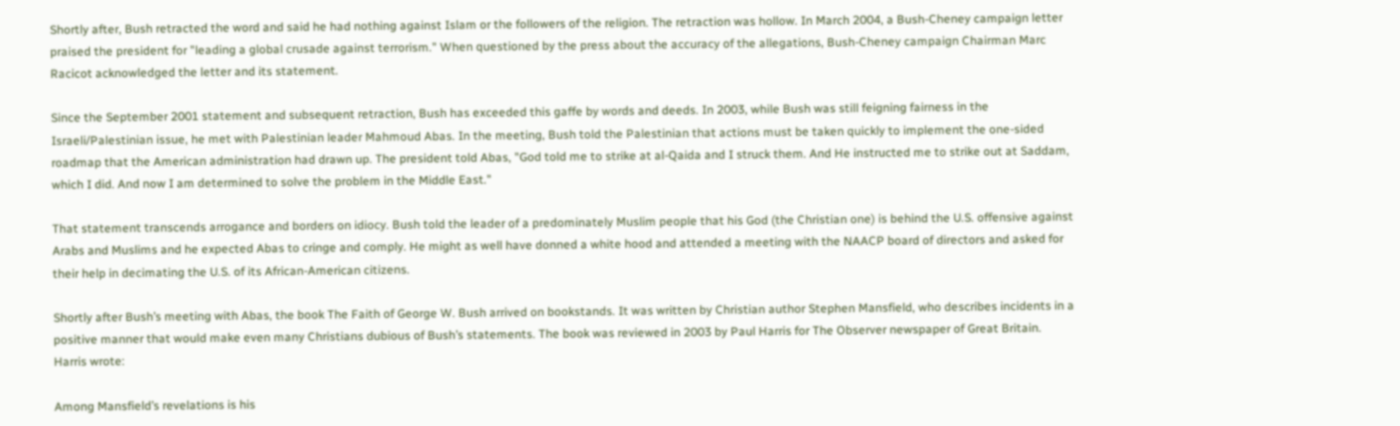Shortly after, Bush retracted the word and said he had nothing against Islam or the followers of the religion. The retraction was hollow. In March 2004, a Bush-Cheney campaign letter praised the president for "leading a global crusade against terrorism." When questioned by the press about the accuracy of the allegations, Bush-Cheney campaign Chairman Marc Racicot acknowledged the letter and its statement.

Since the September 2001 statement and subsequent retraction, Bush has exceeded this gaffe by words and deeds. In 2003, while Bush was still feigning fairness in the Israeli/Palestinian issue, he met with Palestinian leader Mahmoud Abas. In the meeting, Bush told the Palestinian that actions must be taken quickly to implement the one-sided roadmap that the American administration had drawn up. The president told Abas, "God told me to strike at al-Qaida and I struck them. And He instructed me to strike out at Saddam, which I did. And now I am determined to solve the problem in the Middle East."

That statement transcends arrogance and borders on idiocy. Bush told the leader of a predominately Muslim people that his God (the Christian one) is behind the U.S. offensive against Arabs and Muslims and he expected Abas to cringe and comply. He might as well have donned a white hood and attended a meeting with the NAACP board of directors and asked for their help in decimating the U.S. of its African-American citizens.

Shortly after Bush’s meeting with Abas, the book The Faith of George W. Bush arrived on bookstands. It was written by Christian author Stephen Mansfield, who describes incidents in a positive manner that would make even many Christians dubious of Bush’s statements. The book was reviewed in 2003 by Paul Harris for The Observer newspaper of Great Britain. Harris wrote:

Among Mansfield’s revelations is his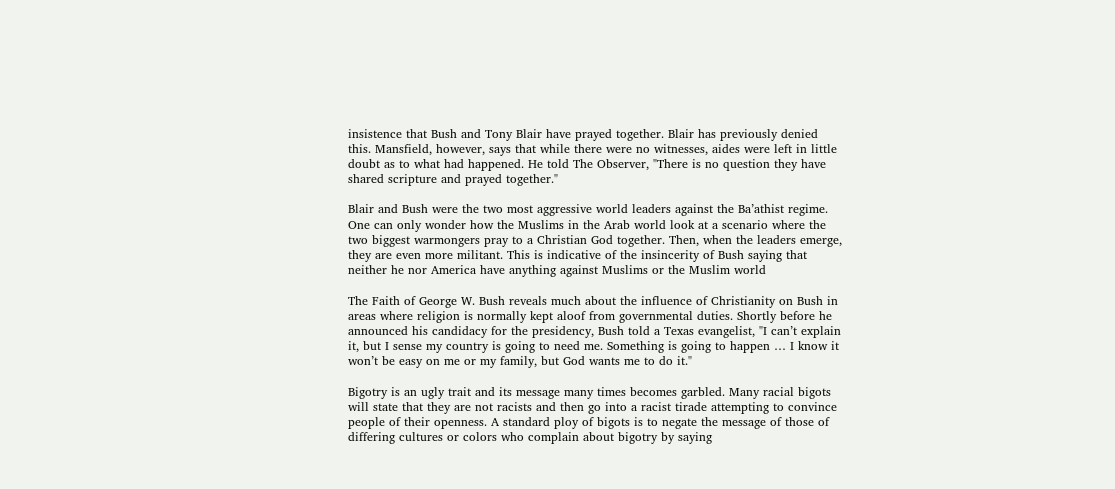insistence that Bush and Tony Blair have prayed together. Blair has previously denied this. Mansfield, however, says that while there were no witnesses, aides were left in little doubt as to what had happened. He told The Observer, "There is no question they have shared scripture and prayed together."

Blair and Bush were the two most aggressive world leaders against the Ba’athist regime. One can only wonder how the Muslims in the Arab world look at a scenario where the two biggest warmongers pray to a Christian God together. Then, when the leaders emerge, they are even more militant. This is indicative of the insincerity of Bush saying that neither he nor America have anything against Muslims or the Muslim world

The Faith of George W. Bush reveals much about the influence of Christianity on Bush in areas where religion is normally kept aloof from governmental duties. Shortly before he announced his candidacy for the presidency, Bush told a Texas evangelist, "I can’t explain it, but I sense my country is going to need me. Something is going to happen … I know it won’t be easy on me or my family, but God wants me to do it."

Bigotry is an ugly trait and its message many times becomes garbled. Many racial bigots will state that they are not racists and then go into a racist tirade attempting to convince people of their openness. A standard ploy of bigots is to negate the message of those of differing cultures or colors who complain about bigotry by saying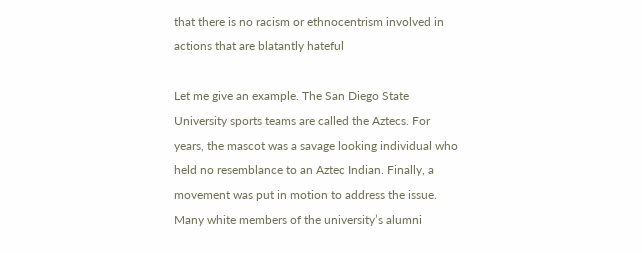that there is no racism or ethnocentrism involved in actions that are blatantly hateful

Let me give an example. The San Diego State University sports teams are called the Aztecs. For years, the mascot was a savage looking individual who held no resemblance to an Aztec Indian. Finally, a movement was put in motion to address the issue. Many white members of the university’s alumni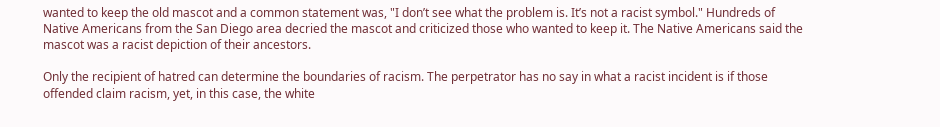wanted to keep the old mascot and a common statement was, "I don’t see what the problem is. It’s not a racist symbol." Hundreds of Native Americans from the San Diego area decried the mascot and criticized those who wanted to keep it. The Native Americans said the mascot was a racist depiction of their ancestors.

Only the recipient of hatred can determine the boundaries of racism. The perpetrator has no say in what a racist incident is if those offended claim racism, yet, in this case, the white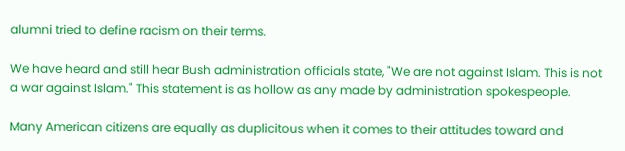alumni tried to define racism on their terms.

We have heard and still hear Bush administration officials state, "We are not against Islam. This is not a war against Islam." This statement is as hollow as any made by administration spokespeople.

Many American citizens are equally as duplicitous when it comes to their attitudes toward and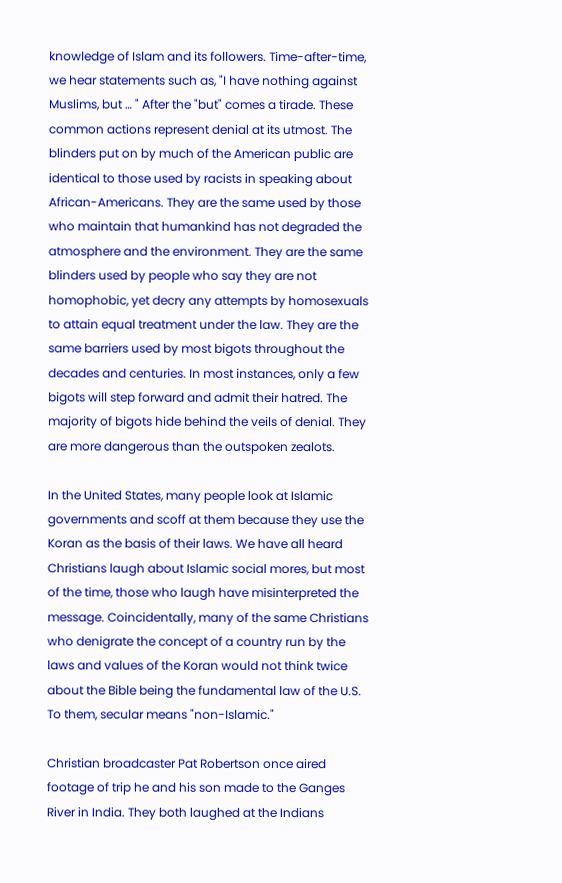knowledge of Islam and its followers. Time-after-time, we hear statements such as, "I have nothing against Muslims, but … " After the "but" comes a tirade. These common actions represent denial at its utmost. The blinders put on by much of the American public are identical to those used by racists in speaking about African-Americans. They are the same used by those who maintain that humankind has not degraded the atmosphere and the environment. They are the same blinders used by people who say they are not homophobic, yet decry any attempts by homosexuals to attain equal treatment under the law. They are the same barriers used by most bigots throughout the decades and centuries. In most instances, only a few bigots will step forward and admit their hatred. The majority of bigots hide behind the veils of denial. They are more dangerous than the outspoken zealots.

In the United States, many people look at Islamic governments and scoff at them because they use the Koran as the basis of their laws. We have all heard Christians laugh about Islamic social mores, but most of the time, those who laugh have misinterpreted the message. Coincidentally, many of the same Christians who denigrate the concept of a country run by the laws and values of the Koran would not think twice about the Bible being the fundamental law of the U.S. To them, secular means "non-Islamic."

Christian broadcaster Pat Robertson once aired footage of trip he and his son made to the Ganges River in India. They both laughed at the Indians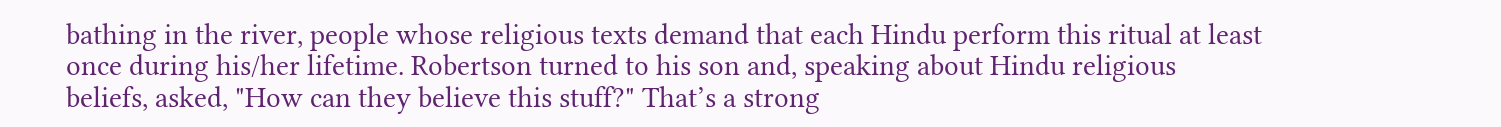bathing in the river, people whose religious texts demand that each Hindu perform this ritual at least once during his/her lifetime. Robertson turned to his son and, speaking about Hindu religious beliefs, asked, "How can they believe this stuff?" That’s a strong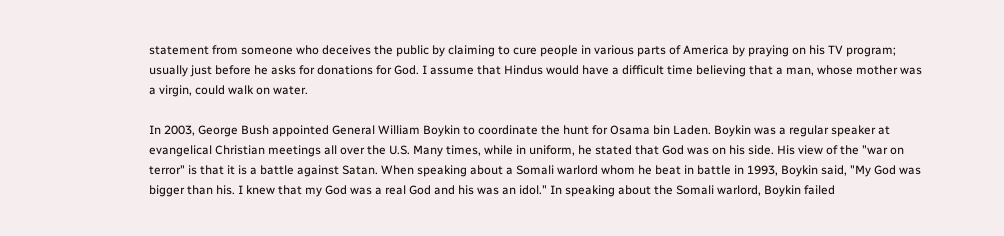statement from someone who deceives the public by claiming to cure people in various parts of America by praying on his TV program; usually just before he asks for donations for God. I assume that Hindus would have a difficult time believing that a man, whose mother was a virgin, could walk on water.

In 2003, George Bush appointed General William Boykin to coordinate the hunt for Osama bin Laden. Boykin was a regular speaker at evangelical Christian meetings all over the U.S. Many times, while in uniform, he stated that God was on his side. His view of the "war on terror" is that it is a battle against Satan. When speaking about a Somali warlord whom he beat in battle in 1993, Boykin said, "My God was bigger than his. I knew that my God was a real God and his was an idol." In speaking about the Somali warlord, Boykin failed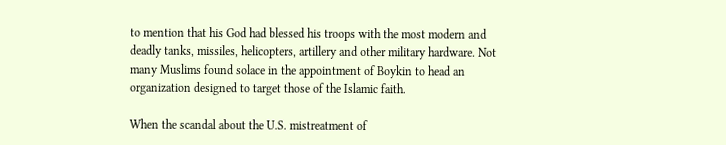to mention that his God had blessed his troops with the most modern and deadly tanks, missiles, helicopters, artillery and other military hardware. Not many Muslims found solace in the appointment of Boykin to head an organization designed to target those of the Islamic faith.

When the scandal about the U.S. mistreatment of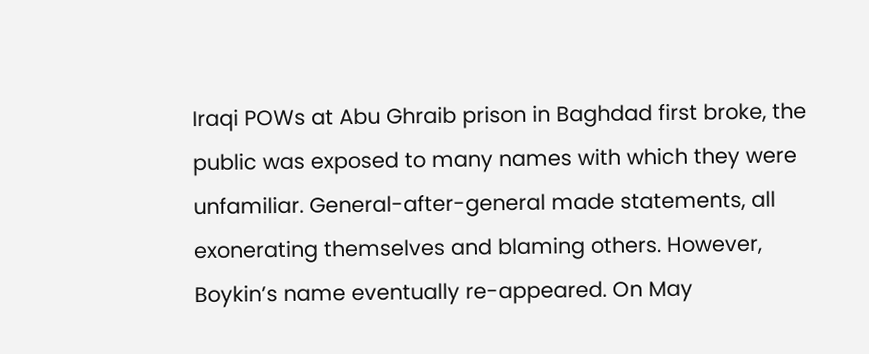Iraqi POWs at Abu Ghraib prison in Baghdad first broke, the public was exposed to many names with which they were unfamiliar. General-after-general made statements, all exonerating themselves and blaming others. However, Boykin’s name eventually re-appeared. On May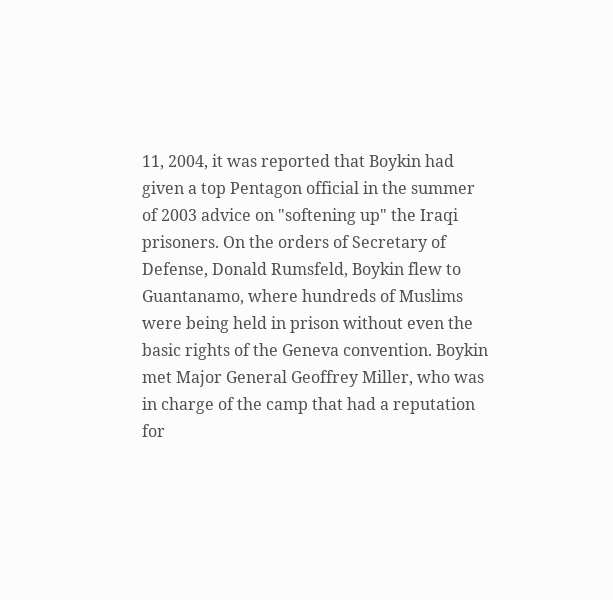11, 2004, it was reported that Boykin had given a top Pentagon official in the summer of 2003 advice on "softening up" the Iraqi prisoners. On the orders of Secretary of Defense, Donald Rumsfeld, Boykin flew to Guantanamo, where hundreds of Muslims were being held in prison without even the basic rights of the Geneva convention. Boykin met Major General Geoffrey Miller, who was in charge of the camp that had a reputation for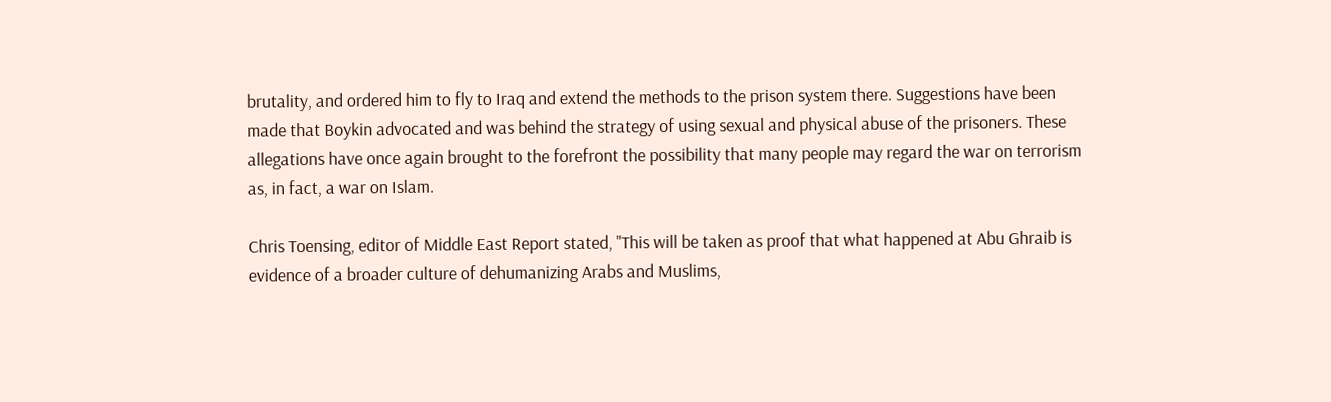brutality, and ordered him to fly to Iraq and extend the methods to the prison system there. Suggestions have been made that Boykin advocated and was behind the strategy of using sexual and physical abuse of the prisoners. These allegations have once again brought to the forefront the possibility that many people may regard the war on terrorism as, in fact, a war on Islam.

Chris Toensing, editor of Middle East Report stated, "This will be taken as proof that what happened at Abu Ghraib is evidence of a broader culture of dehumanizing Arabs and Muslims,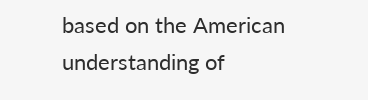based on the American understanding of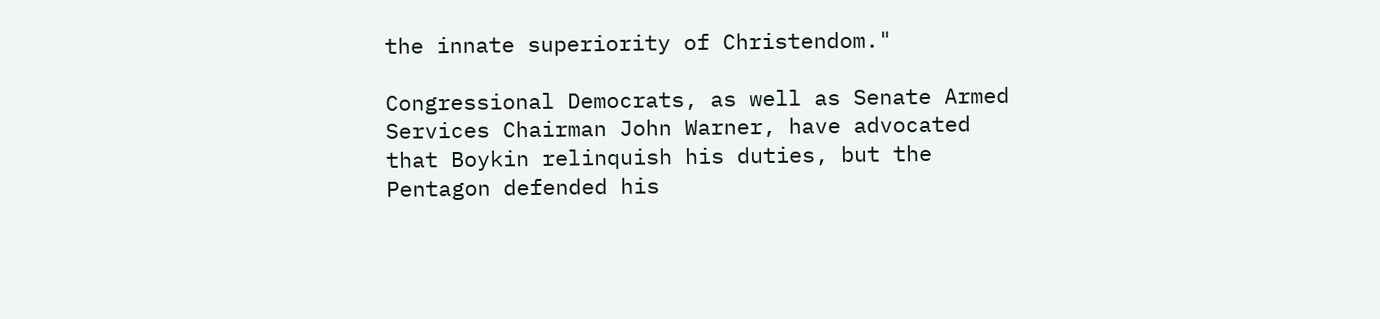the innate superiority of Christendom."

Congressional Democrats, as well as Senate Armed Services Chairman John Warner, have advocated that Boykin relinquish his duties, but the Pentagon defended his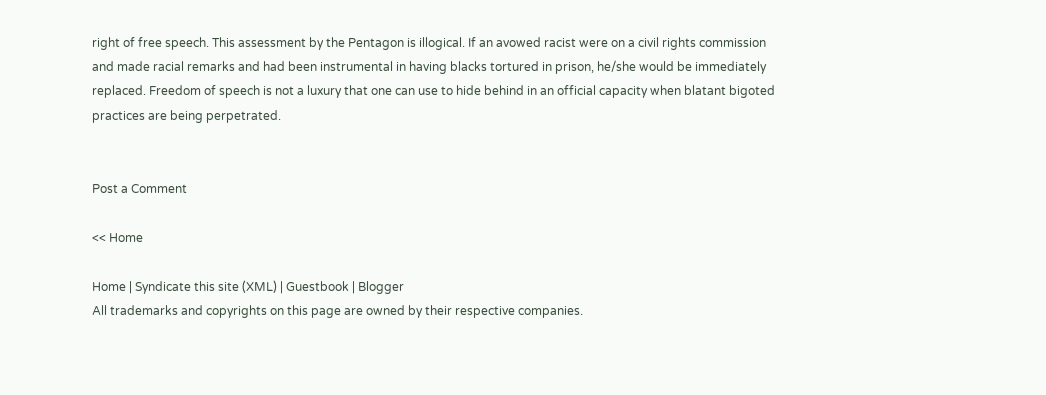right of free speech. This assessment by the Pentagon is illogical. If an avowed racist were on a civil rights commission and made racial remarks and had been instrumental in having blacks tortured in prison, he/she would be immediately replaced. Freedom of speech is not a luxury that one can use to hide behind in an official capacity when blatant bigoted practices are being perpetrated.


Post a Comment

<< Home

Home | Syndicate this site (XML) | Guestbook | Blogger
All trademarks and copyrights on this page are owned by their respective companies.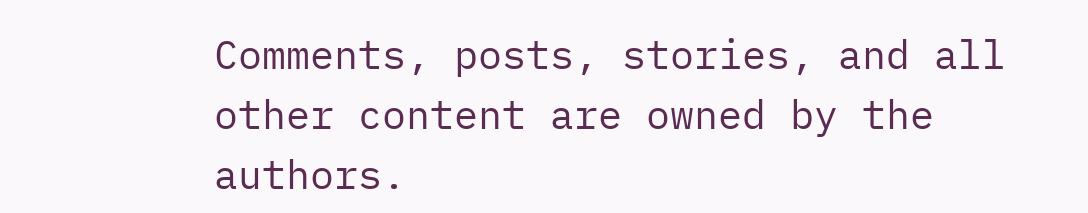Comments, posts, stories, and all other content are owned by the authors.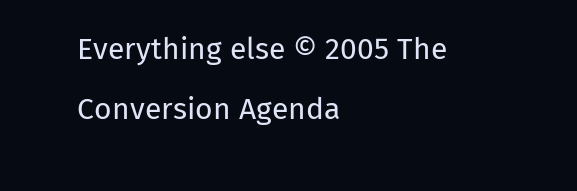Everything else © 2005 The Conversion Agenda